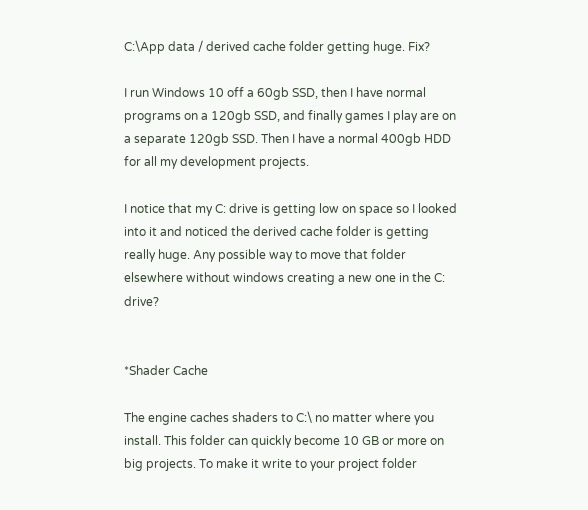C:\App data / derived cache folder getting huge. Fix?

I run Windows 10 off a 60gb SSD, then I have normal programs on a 120gb SSD, and finally games I play are on a separate 120gb SSD. Then I have a normal 400gb HDD for all my development projects.

I notice that my C: drive is getting low on space so I looked into it and noticed the derived cache folder is getting really huge. Any possible way to move that folder elsewhere without windows creating a new one in the C: drive?


*Shader Cache

The engine caches shaders to C:\ no matter where you install. This folder can quickly become 10 GB or more on big projects. To make it write to your project folder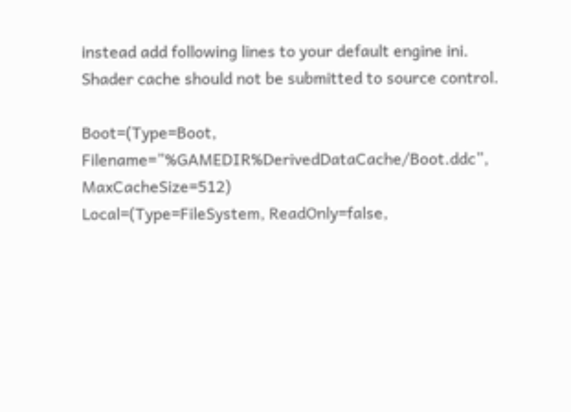instead add following lines to your default engine ini. Shader cache should not be submitted to source control.

Boot=(Type=Boot, Filename=”%GAMEDIR%DerivedDataCache/Boot.ddc”, MaxCacheSize=512)
Local=(Type=FileSystem, ReadOnly=false,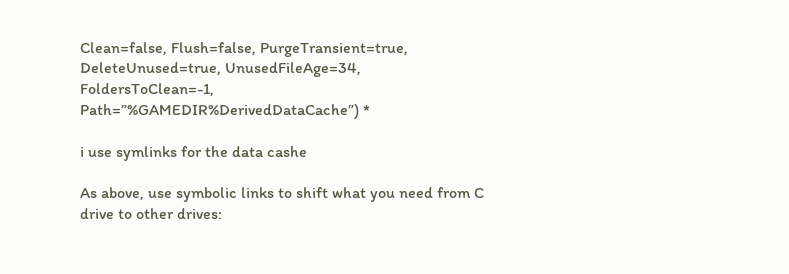Clean=false, Flush=false, PurgeTransient=true, DeleteUnused=true, UnusedFileAge=34, FoldersToClean=-1, Path=”%GAMEDIR%DerivedDataCache”) *

i use symlinks for the data cashe

As above, use symbolic links to shift what you need from C drive to other drives: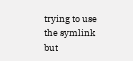trying to use the symlink but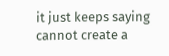it just keeps saying cannot create a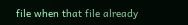file when that file already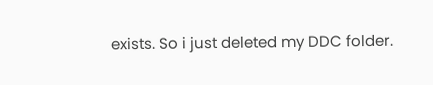exists. So i just deleted my DDC folder.